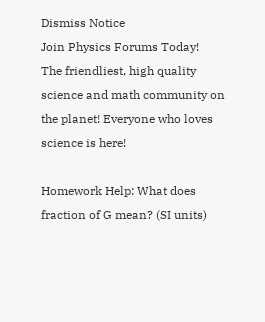Dismiss Notice
Join Physics Forums Today!
The friendliest, high quality science and math community on the planet! Everyone who loves science is here!

Homework Help: What does fraction of G mean? (SI units)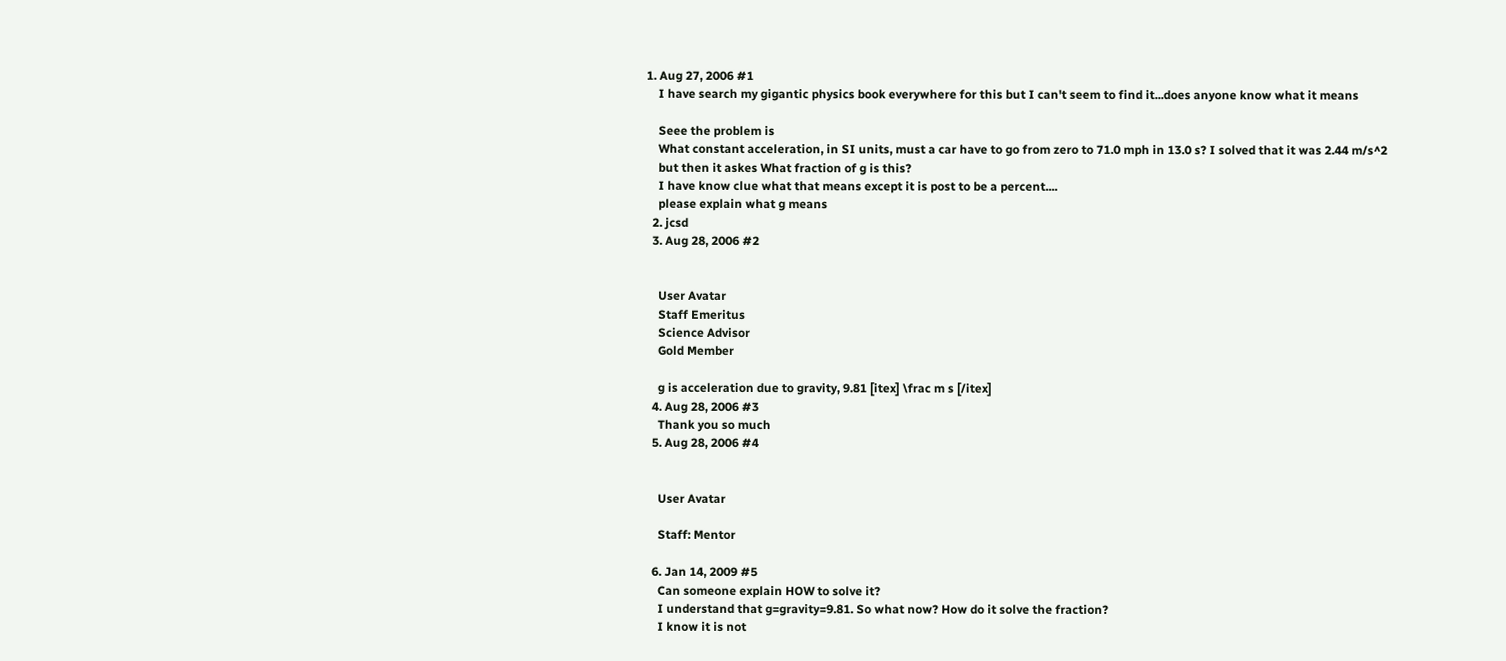1. Aug 27, 2006 #1
    I have search my gigantic physics book everywhere for this but I can't seem to find it...does anyone know what it means

    Seee the problem is
    What constant acceleration, in SI units, must a car have to go from zero to 71.0 mph in 13.0 s? I solved that it was 2.44 m/s^2
    but then it askes What fraction of g is this?
    I have know clue what that means except it is post to be a percent....
    please explain what g means
  2. jcsd
  3. Aug 28, 2006 #2


    User Avatar
    Staff Emeritus
    Science Advisor
    Gold Member

    g is acceleration due to gravity, 9.81 [itex] \frac m s [/itex]
  4. Aug 28, 2006 #3
    Thank you so much
  5. Aug 28, 2006 #4


    User Avatar

    Staff: Mentor

  6. Jan 14, 2009 #5
    Can someone explain HOW to solve it?
    I understand that g=gravity=9.81. So what now? How do it solve the fraction?
    I know it is not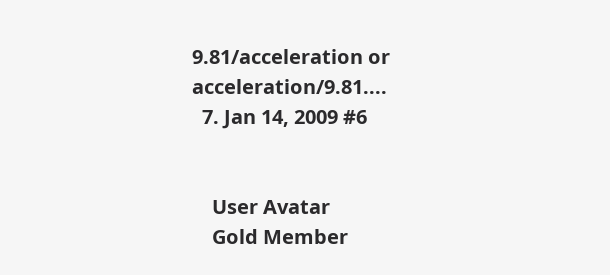9.81/acceleration or acceleration/9.81....
  7. Jan 14, 2009 #6


    User Avatar
    Gold Member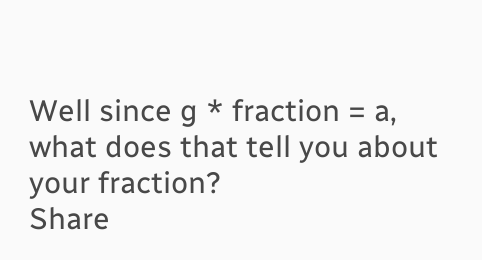Well since g * fraction = a, what does that tell you about your fraction?
Share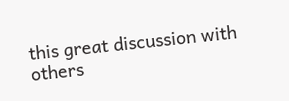this great discussion with others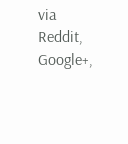via Reddit, Google+,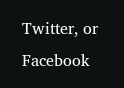Twitter, or Facebook